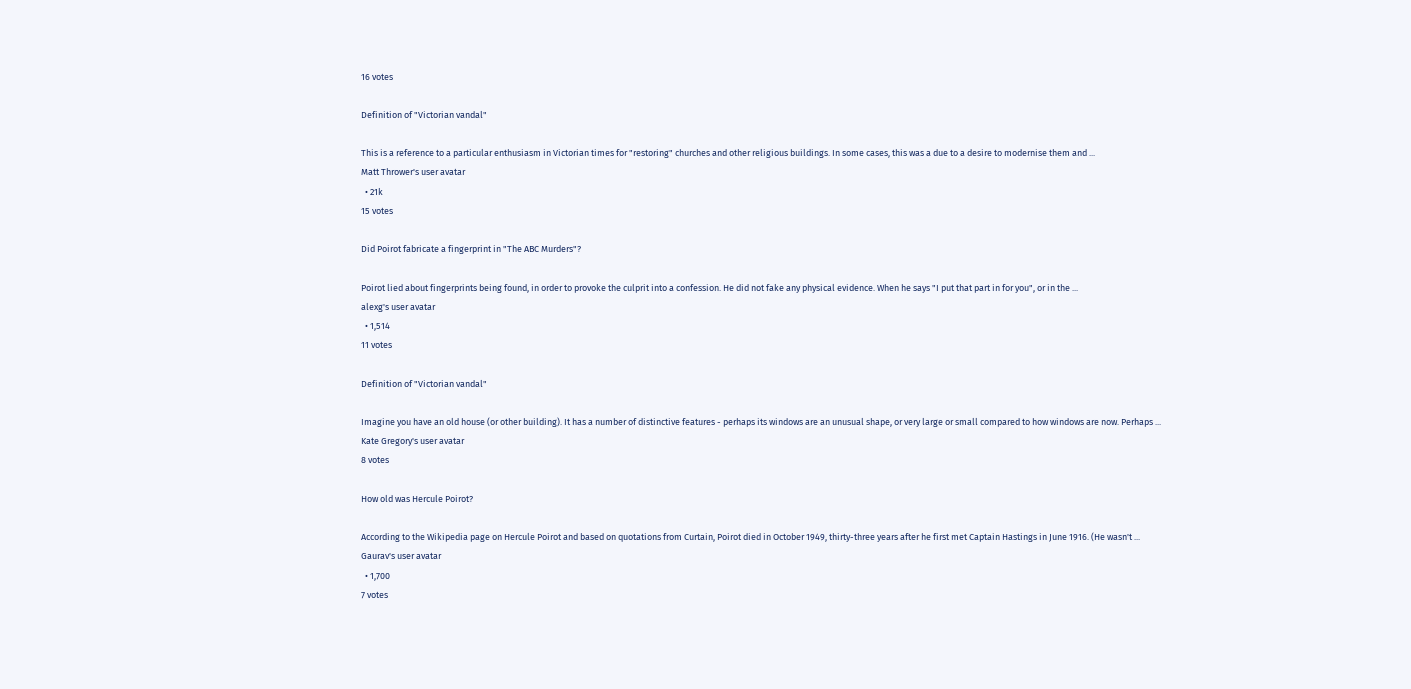16 votes

Definition of "Victorian vandal"

This is a reference to a particular enthusiasm in Victorian times for "restoring" churches and other religious buildings. In some cases, this was a due to a desire to modernise them and ...
Matt Thrower's user avatar
  • 21k
15 votes

Did Poirot fabricate a fingerprint in "The ABC Murders"?

Poirot lied about fingerprints being found, in order to provoke the culprit into a confession. He did not fake any physical evidence. When he says "I put that part in for you", or in the ...
alexg's user avatar
  • 1,514
11 votes

Definition of "Victorian vandal"

Imagine you have an old house (or other building). It has a number of distinctive features - perhaps its windows are an unusual shape, or very large or small compared to how windows are now. Perhaps ...
Kate Gregory's user avatar
8 votes

How old was Hercule Poirot?

According to the Wikipedia page on Hercule Poirot and based on quotations from Curtain, Poirot died in October 1949, thirty-three years after he first met Captain Hastings in June 1916. (He wasn't ...
Gaurav's user avatar
  • 1,700
7 votes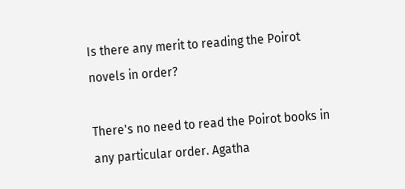Is there any merit to reading the Poirot novels in order?

There's no need to read the Poirot books in any particular order. Agatha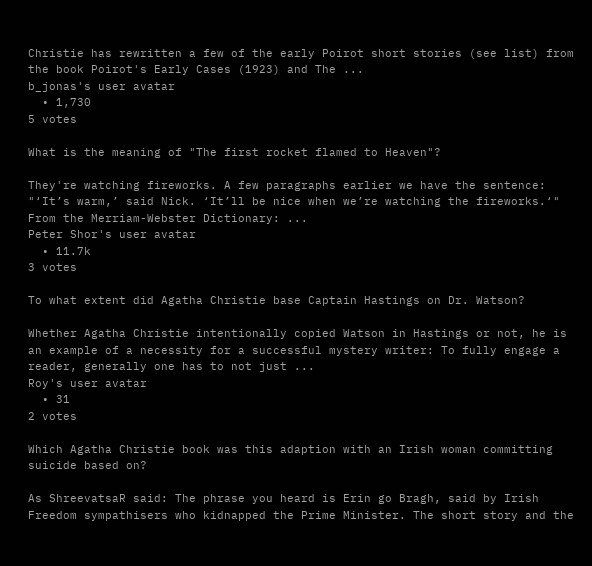Christie has rewritten a few of the early Poirot short stories (see list) from the book Poirot's Early Cases (1923) and The ...
b_jonas's user avatar
  • 1,730
5 votes

What is the meaning of "The first rocket flamed to Heaven"?

They're watching fireworks. A few paragraphs earlier we have the sentence: "‘It’s warm,’ said Nick. ‘It’ll be nice when we’re watching the fireworks.‘" From the Merriam-Webster Dictionary: ...
Peter Shor's user avatar
  • 11.7k
3 votes

To what extent did Agatha Christie base Captain Hastings on Dr. Watson?

Whether Agatha Christie intentionally copied Watson in Hastings or not, he is an example of a necessity for a successful mystery writer: To fully engage a reader, generally one has to not just ...
Roy's user avatar
  • 31
2 votes

Which Agatha Christie book was this adaption with an Irish woman committing suicide based on?

As ShreevatsaR said: The phrase you heard is Erin go Bragh, said by Irish Freedom sympathisers who kidnapped the Prime Minister. The short story and the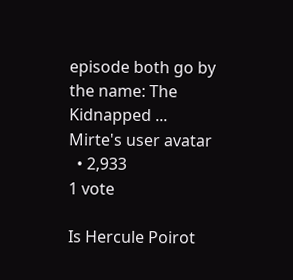episode both go by the name: The Kidnapped ...
Mirte's user avatar
  • 2,933
1 vote

Is Hercule Poirot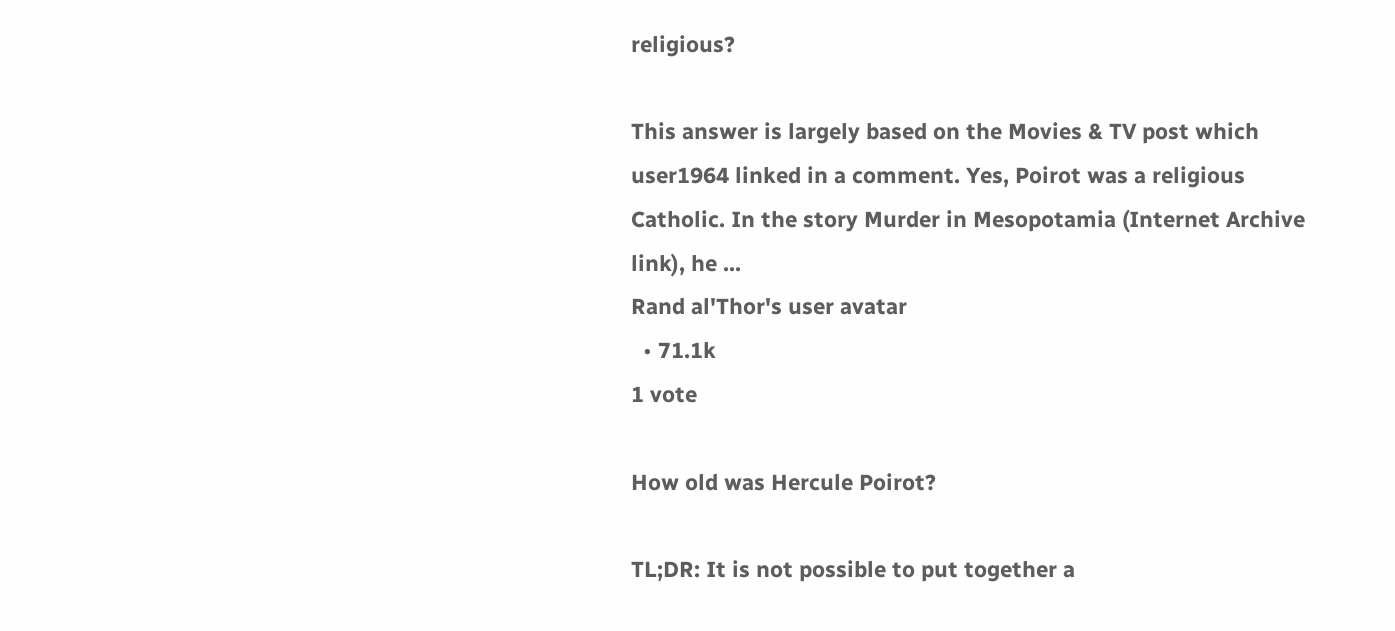religious?

This answer is largely based on the Movies & TV post which user1964 linked in a comment. Yes, Poirot was a religious Catholic. In the story Murder in Mesopotamia (Internet Archive link), he ...
Rand al'Thor's user avatar
  • 71.1k
1 vote

How old was Hercule Poirot?

TL;DR: It is not possible to put together a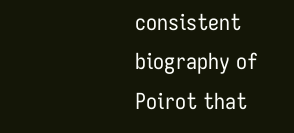consistent biography of Poirot that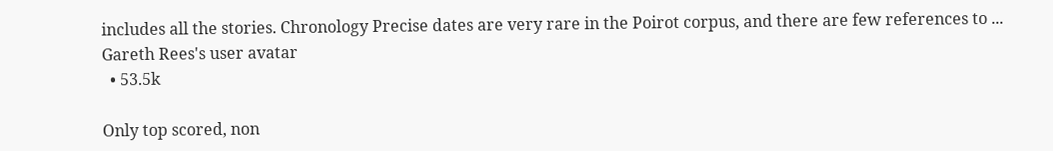includes all the stories. Chronology Precise dates are very rare in the Poirot corpus, and there are few references to ...
Gareth Rees's user avatar
  • 53.5k

Only top scored, non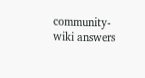community-wiki answers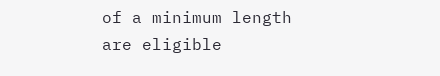of a minimum length are eligible